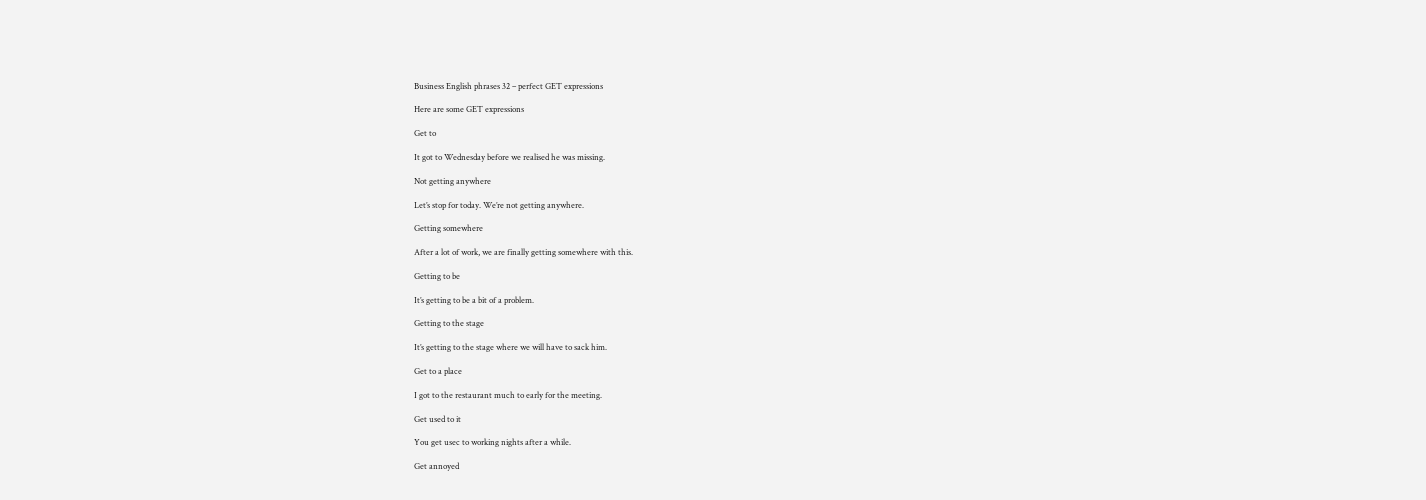Business English phrases 32 – perfect GET expressions

Here are some GET expressions

Get to

It got to Wednesday before we realised he was missing.

Not getting anywhere

Let’s stop for today. We’re not getting anywhere.

Getting somewhere

After a lot of work, we are finally getting somewhere with this.

Getting to be

It’s getting to be a bit of a problem.

Getting to the stage

It’s getting to the stage where we will have to sack him.

Get to a place

I got to the restaurant much to early for the meeting.

Get used to it

You get usec to working nights after a while.

Get annoyed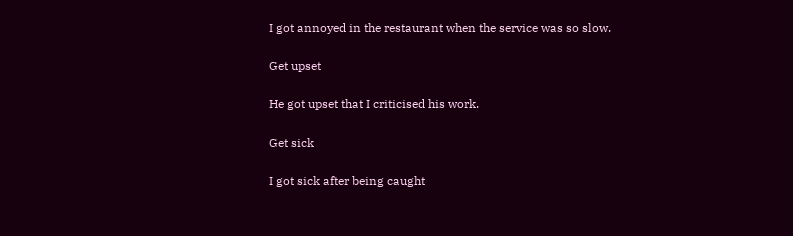I got annoyed in the restaurant when the service was so slow.

Get upset

He got upset that I criticised his work.

Get sick

I got sick after being caught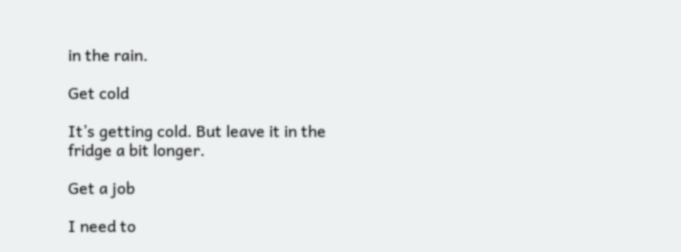in the rain.

Get cold

It’s getting cold. But leave it in the fridge a bit longer.

Get a job

I need to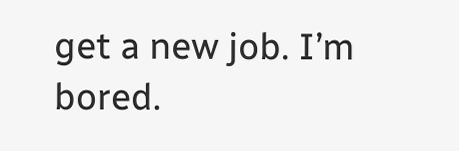get a new job. I’m bored.